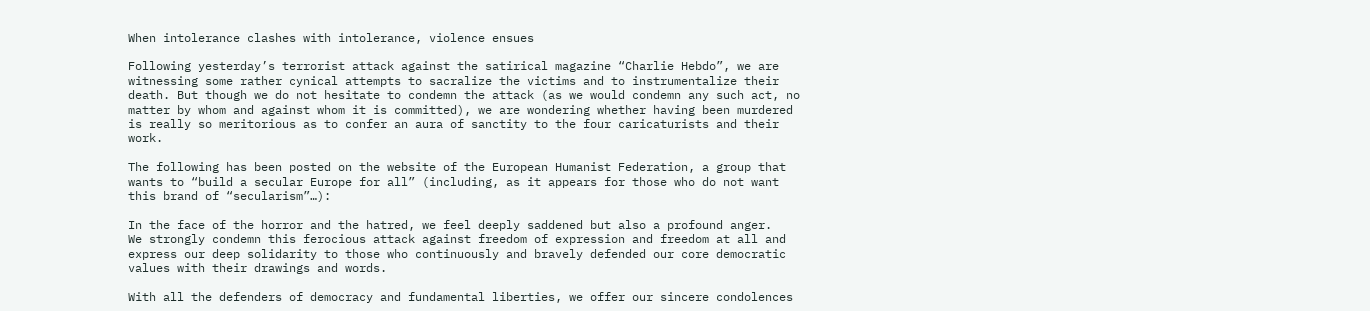When intolerance clashes with intolerance, violence ensues

Following yesterday’s terrorist attack against the satirical magazine “Charlie Hebdo”, we are witnessing some rather cynical attempts to sacralize the victims and to instrumentalize their death. But though we do not hesitate to condemn the attack (as we would condemn any such act, no matter by whom and against whom it is committed), we are wondering whether having been murdered is really so meritorious as to confer an aura of sanctity to the four caricaturists and their work.

The following has been posted on the website of the European Humanist Federation, a group that wants to “build a secular Europe for all” (including, as it appears for those who do not want this brand of “secularism”…):

In the face of the horror and the hatred, we feel deeply saddened but also a profound anger.
We strongly condemn this ferocious attack against freedom of expression and freedom at all and express our deep solidarity to those who continuously and bravely defended our core democratic values with their drawings and words.

With all the defenders of democracy and fundamental liberties, we offer our sincere condolences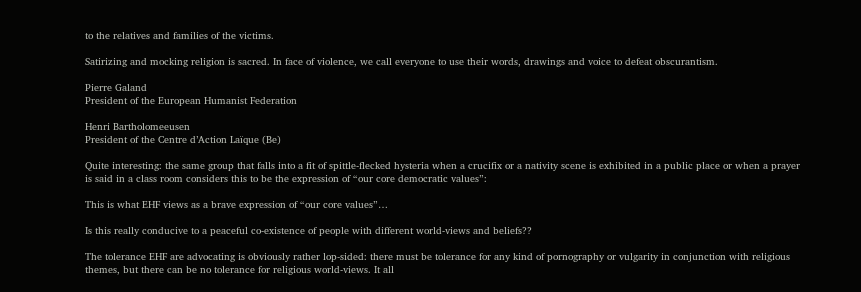to the relatives and families of the victims.

Satirizing and mocking religion is sacred. In face of violence, we call everyone to use their words, drawings and voice to defeat obscurantism.

Pierre Galand
President of the European Humanist Federation

Henri Bartholomeeusen
President of the Centre d’Action Laïque (Be)

Quite interesting: the same group that falls into a fit of spittle-flecked hysteria when a crucifix or a nativity scene is exhibited in a public place or when a prayer is said in a class room considers this to be the expression of “our core democratic values”:

This is what EHF views as a brave expression of “our core values”…

Is this really conducive to a peaceful co-existence of people with different world-views and beliefs??

The tolerance EHF are advocating is obviously rather lop-sided: there must be tolerance for any kind of pornography or vulgarity in conjunction with religious themes, but there can be no tolerance for religious world-views. It all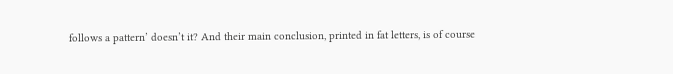follows a pattern’ doesn’t it? And their main conclusion, printed in fat letters, is of course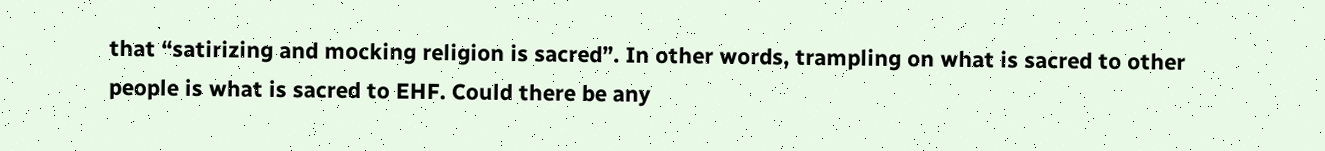that “satirizing and mocking religion is sacred”. In other words, trampling on what is sacred to other people is what is sacred to EHF. Could there be any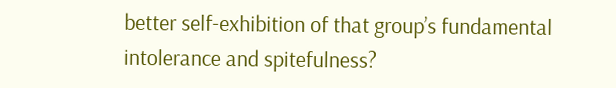better self-exhibition of that group’s fundamental intolerance and spitefulness?